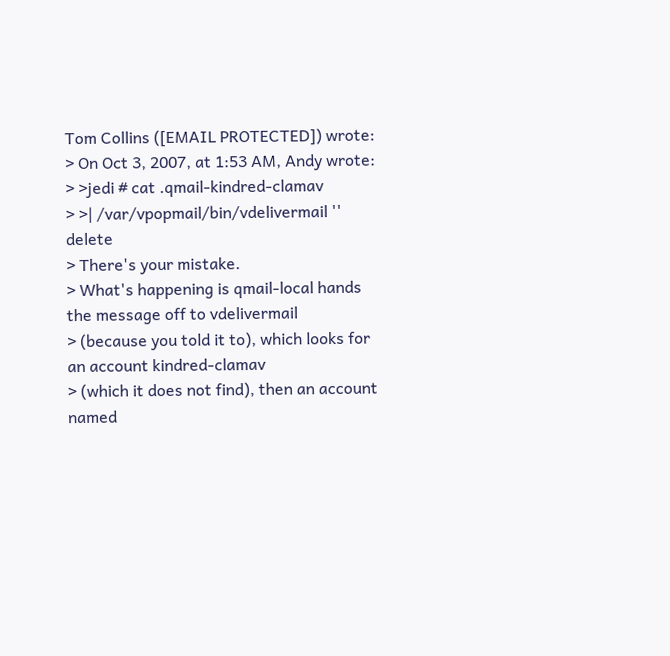Tom Collins ([EMAIL PROTECTED]) wrote:
> On Oct 3, 2007, at 1:53 AM, Andy wrote:
> >jedi # cat .qmail-kindred-clamav
> >| /var/vpopmail/bin/vdelivermail '' delete
> There's your mistake.
> What's happening is qmail-local hands the message off to vdelivermail
> (because you told it to), which looks for an account kindred-clamav
> (which it does not find), then an account named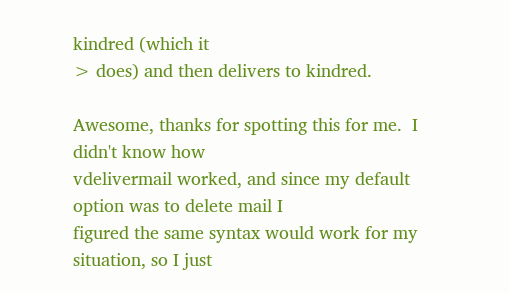kindred (which it
> does) and then delivers to kindred.

Awesome, thanks for spotting this for me.  I didn't know how
vdelivermail worked, and since my default option was to delete mail I
figured the same syntax would work for my situation, so I just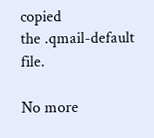copied
the .qmail-default file.

No more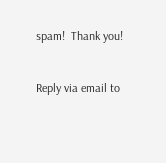spam!  Thank you!


Reply via email to